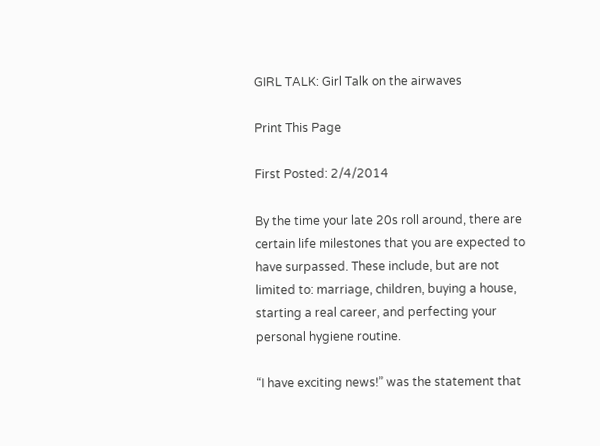GIRL TALK: Girl Talk on the airwaves

Print This Page

First Posted: 2/4/2014

By the time your late 20s roll around, there are certain life milestones that you are expected to have surpassed. These include, but are not limited to: marriage, children, buying a house, starting a real career, and perfecting your personal hygiene routine.

“I have exciting news!” was the statement that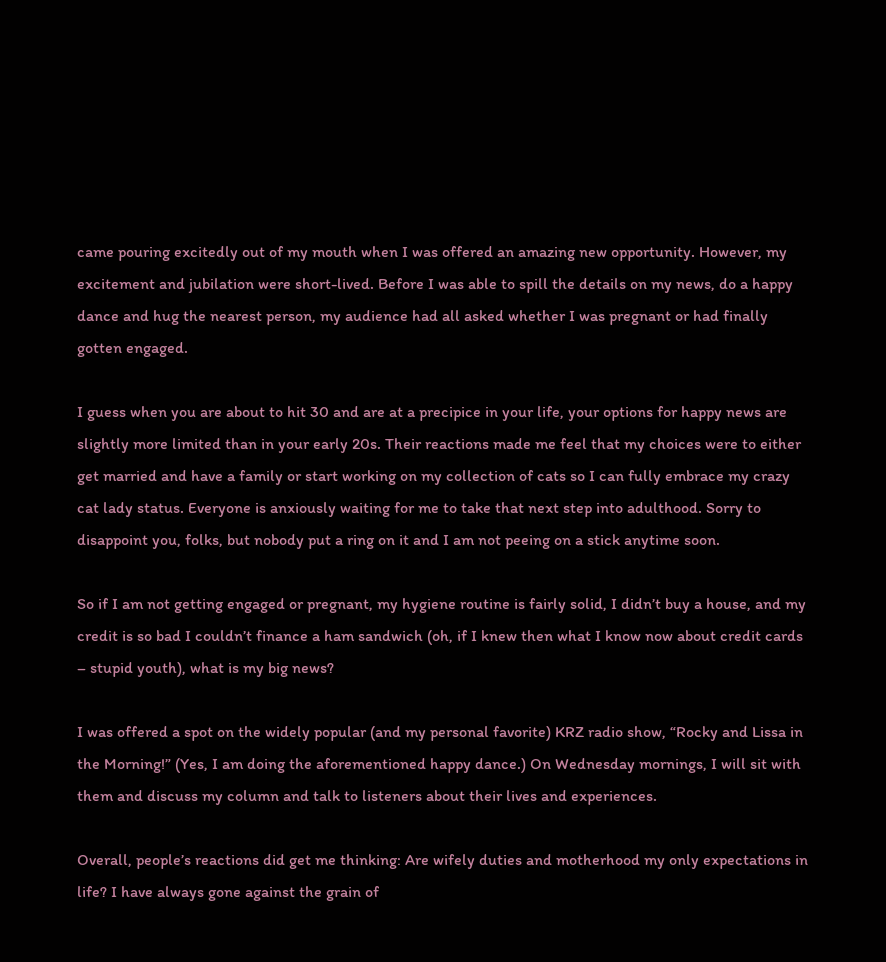came pouring excitedly out of my mouth when I was offered an amazing new opportunity. However, my excitement and jubilation were short-lived. Before I was able to spill the details on my news, do a happy dance and hug the nearest person, my audience had all asked whether I was pregnant or had finally gotten engaged.

I guess when you are about to hit 30 and are at a precipice in your life, your options for happy news are slightly more limited than in your early 20s. Their reactions made me feel that my choices were to either get married and have a family or start working on my collection of cats so I can fully embrace my crazy cat lady status. Everyone is anxiously waiting for me to take that next step into adulthood. Sorry to disappoint you, folks, but nobody put a ring on it and I am not peeing on a stick anytime soon.

So if I am not getting engaged or pregnant, my hygiene routine is fairly solid, I didn’t buy a house, and my credit is so bad I couldn’t finance a ham sandwich (oh, if I knew then what I know now about credit cards – stupid youth), what is my big news?

I was offered a spot on the widely popular (and my personal favorite) KRZ radio show, “Rocky and Lissa in the Morning!” (Yes, I am doing the aforementioned happy dance.) On Wednesday mornings, I will sit with them and discuss my column and talk to listeners about their lives and experiences.

Overall, people’s reactions did get me thinking: Are wifely duties and motherhood my only expectations in life? I have always gone against the grain of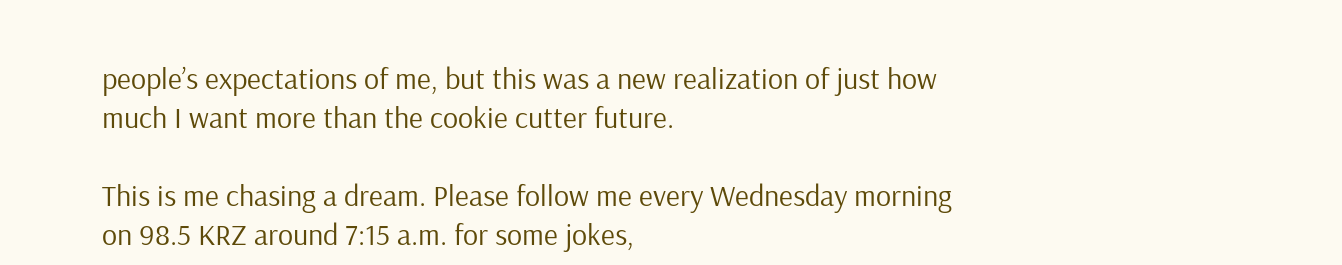people’s expectations of me, but this was a new realization of just how much I want more than the cookie cutter future.

This is me chasing a dream. Please follow me every Wednesday morning on 98.5 KRZ around 7:15 a.m. for some jokes,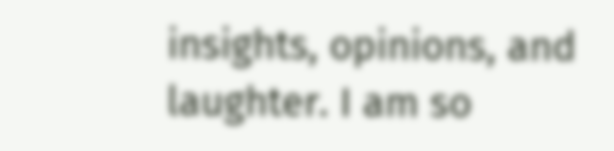insights, opinions, and laughter. I am so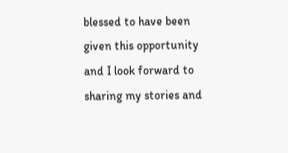blessed to have been given this opportunity and I look forward to sharing my stories and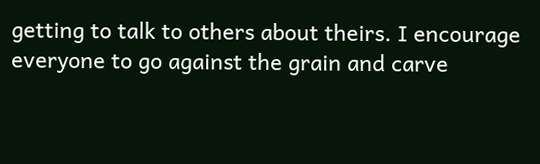getting to talk to others about theirs. I encourage everyone to go against the grain and carve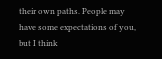their own paths. People may have some expectations of you, but I think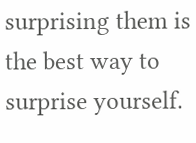surprising them is the best way to surprise yourself.